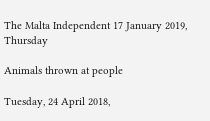The Malta Independent 17 January 2019, Thursday

Animals thrown at people

Tuesday, 24 April 2018,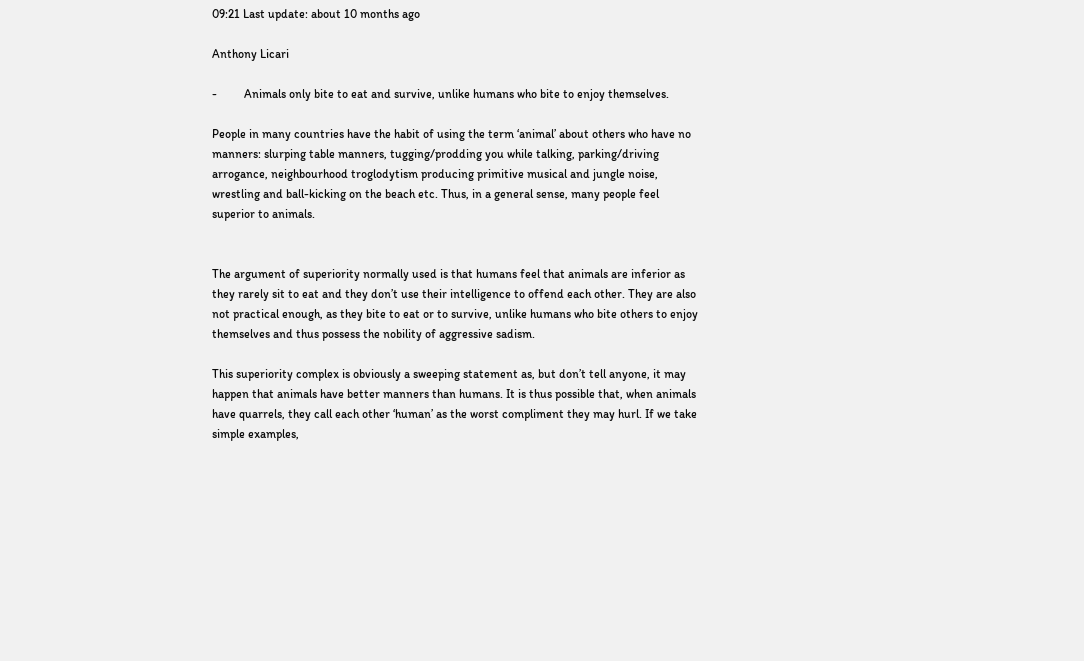09:21 Last update: about 10 months ago

Anthony Licari

-         Animals only bite to eat and survive, unlike humans who bite to enjoy themselves.

People in many countries have the habit of using the term ‘animal’ about others who have no manners: slurping table manners, tugging/prodding you while talking, parking/driving arrogance, neighbourhood troglodytism producing primitive musical and jungle noise, wrestling and ball-kicking on the beach etc. Thus, in a general sense, many people feel superior to animals.


The argument of superiority normally used is that humans feel that animals are inferior as they rarely sit to eat and they don’t use their intelligence to offend each other. They are also not practical enough, as they bite to eat or to survive, unlike humans who bite others to enjoy themselves and thus possess the nobility of aggressive sadism.

This superiority complex is obviously a sweeping statement as, but don’t tell anyone, it may happen that animals have better manners than humans. It is thus possible that, when animals have quarrels, they call each other ‘human’ as the worst compliment they may hurl. If we take simple examples,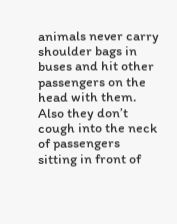animals never carry shoulder bags in buses and hit other passengers on the head with them. Also they don’t cough into the neck of passengers sitting in front of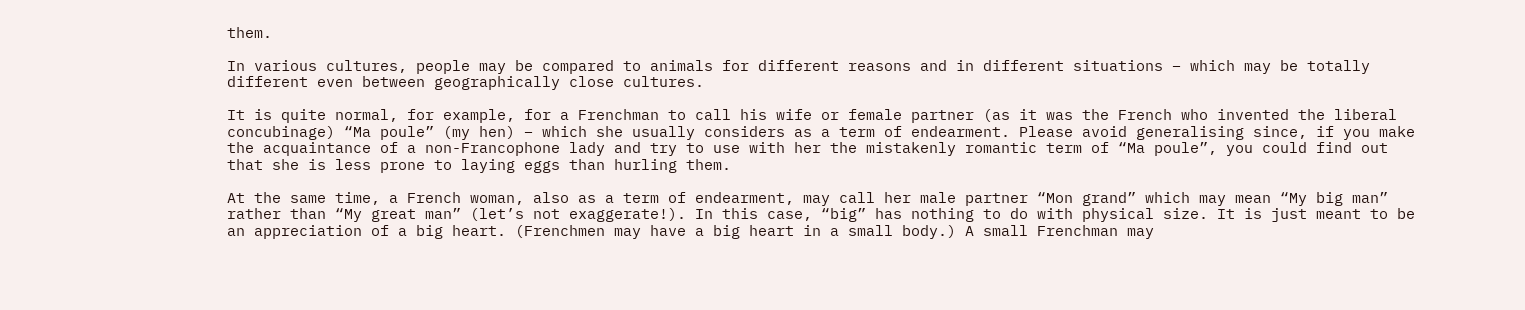them.

In various cultures, people may be compared to animals for different reasons and in different situations – which may be totally different even between geographically close cultures.

It is quite normal, for example, for a Frenchman to call his wife or female partner (as it was the French who invented the liberal concubinage) “Ma poule” (my hen) – which she usually considers as a term of endearment. Please avoid generalising since, if you make the acquaintance of a non-Francophone lady and try to use with her the mistakenly romantic term of “Ma poule”, you could find out that she is less prone to laying eggs than hurling them.

At the same time, a French woman, also as a term of endearment, may call her male partner “Mon grand” which may mean “My big man” rather than “My great man” (let’s not exaggerate!). In this case, “big” has nothing to do with physical size. It is just meant to be an appreciation of a big heart. (Frenchmen may have a big heart in a small body.) A small Frenchman may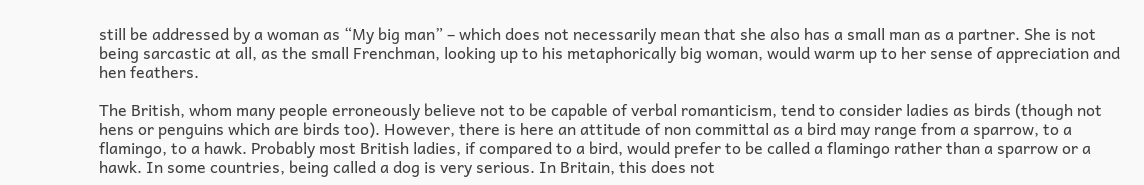still be addressed by a woman as “My big man” – which does not necessarily mean that she also has a small man as a partner. She is not being sarcastic at all, as the small Frenchman, looking up to his metaphorically big woman, would warm up to her sense of appreciation and hen feathers.

The British, whom many people erroneously believe not to be capable of verbal romanticism, tend to consider ladies as birds (though not hens or penguins which are birds too). However, there is here an attitude of non committal as a bird may range from a sparrow, to a flamingo, to a hawk. Probably most British ladies, if compared to a bird, would prefer to be called a flamingo rather than a sparrow or a hawk. In some countries, being called a dog is very serious. In Britain, this does not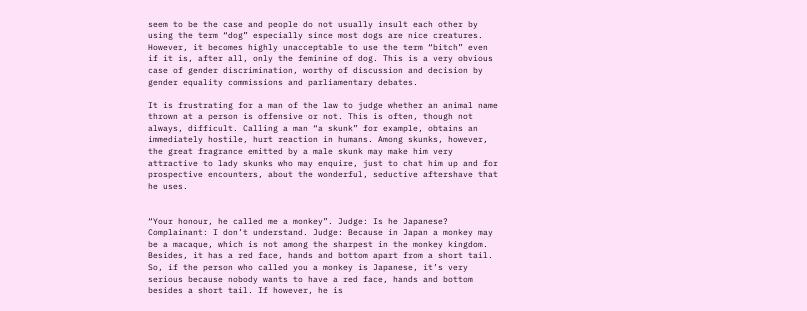seem to be the case and people do not usually insult each other by using the term “dog” especially since most dogs are nice creatures. However, it becomes highly unacceptable to use the term “bitch” even if it is, after all, only the feminine of dog. This is a very obvious case of gender discrimination, worthy of discussion and decision by gender equality commissions and parliamentary debates.

It is frustrating for a man of the law to judge whether an animal name thrown at a person is offensive or not. This is often, though not always, difficult. Calling a man “a skunk” for example, obtains an immediately hostile, hurt reaction in humans. Among skunks, however, the great fragrance emitted by a male skunk may make him very attractive to lady skunks who may enquire, just to chat him up and for prospective encounters, about the wonderful, seductive aftershave that he uses.


“Your honour, he called me a monkey”. Judge: Is he Japanese? Complainant: I don’t understand. Judge: Because in Japan a monkey may be a macaque, which is not among the sharpest in the monkey kingdom. Besides, it has a red face, hands and bottom apart from a short tail. So, if the person who called you a monkey is Japanese, it’s very serious because nobody wants to have a red face, hands and bottom besides a short tail. If however, he is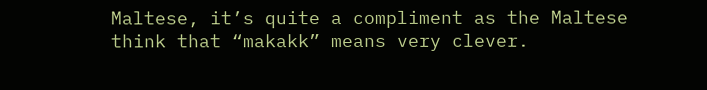Maltese, it’s quite a compliment as the Maltese think that “makakk” means very clever.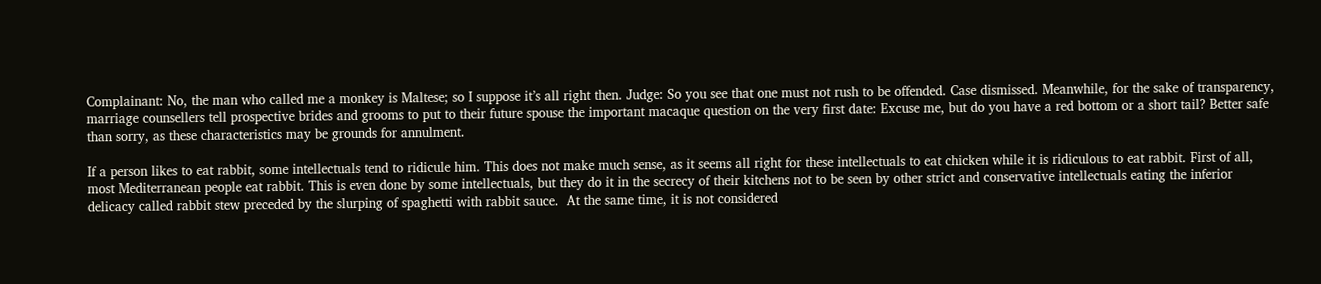Complainant: No, the man who called me a monkey is Maltese; so I suppose it’s all right then. Judge: So you see that one must not rush to be offended. Case dismissed. Meanwhile, for the sake of transparency, marriage counsellers tell prospective brides and grooms to put to their future spouse the important macaque question on the very first date: Excuse me, but do you have a red bottom or a short tail? Better safe than sorry, as these characteristics may be grounds for annulment.

If a person likes to eat rabbit, some intellectuals tend to ridicule him. This does not make much sense, as it seems all right for these intellectuals to eat chicken while it is ridiculous to eat rabbit. First of all, most Mediterranean people eat rabbit. This is even done by some intellectuals, but they do it in the secrecy of their kitchens not to be seen by other strict and conservative intellectuals eating the inferior delicacy called rabbit stew preceded by the slurping of spaghetti with rabbit sauce.  At the same time, it is not considered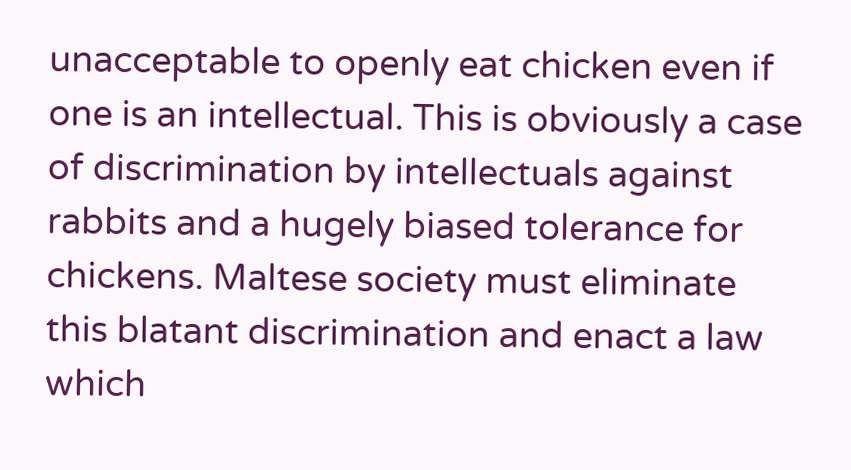unacceptable to openly eat chicken even if one is an intellectual. This is obviously a case of discrimination by intellectuals against rabbits and a hugely biased tolerance for chickens. Maltese society must eliminate this blatant discrimination and enact a law which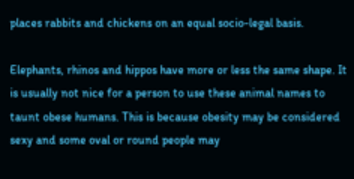places rabbits and chickens on an equal socio-legal basis.

Elephants, rhinos and hippos have more or less the same shape. It is usually not nice for a person to use these animal names to taunt obese humans. This is because obesity may be considered sexy and some oval or round people may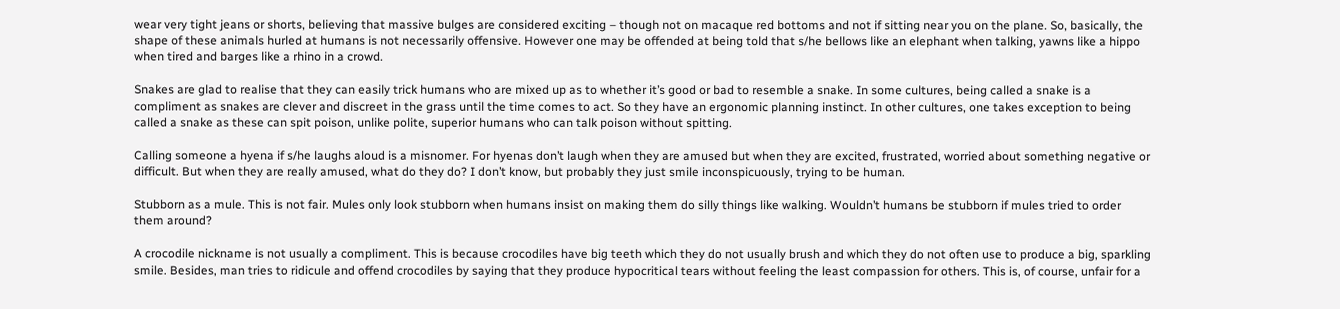wear very tight jeans or shorts, believing that massive bulges are considered exciting – though not on macaque red bottoms and not if sitting near you on the plane. So, basically, the shape of these animals hurled at humans is not necessarily offensive. However one may be offended at being told that s/he bellows like an elephant when talking, yawns like a hippo when tired and barges like a rhino in a crowd.

Snakes are glad to realise that they can easily trick humans who are mixed up as to whether it’s good or bad to resemble a snake. In some cultures, being called a snake is a compliment as snakes are clever and discreet in the grass until the time comes to act. So they have an ergonomic planning instinct. In other cultures, one takes exception to being called a snake as these can spit poison, unlike polite, superior humans who can talk poison without spitting.

Calling someone a hyena if s/he laughs aloud is a misnomer. For hyenas don’t laugh when they are amused but when they are excited, frustrated, worried about something negative or difficult. But when they are really amused, what do they do? I don’t know, but probably they just smile inconspicuously, trying to be human.

Stubborn as a mule. This is not fair. Mules only look stubborn when humans insist on making them do silly things like walking. Wouldn’t humans be stubborn if mules tried to order them around?

A crocodile nickname is not usually a compliment. This is because crocodiles have big teeth which they do not usually brush and which they do not often use to produce a big, sparkling smile. Besides, man tries to ridicule and offend crocodiles by saying that they produce hypocritical tears without feeling the least compassion for others. This is, of course, unfair for a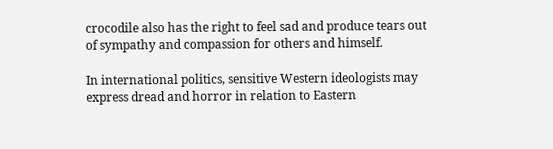crocodile also has the right to feel sad and produce tears out of sympathy and compassion for others and himself.

In international politics, sensitive Western ideologists may express dread and horror in relation to Eastern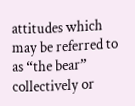attitudes which may be referred to as “the bear” collectively or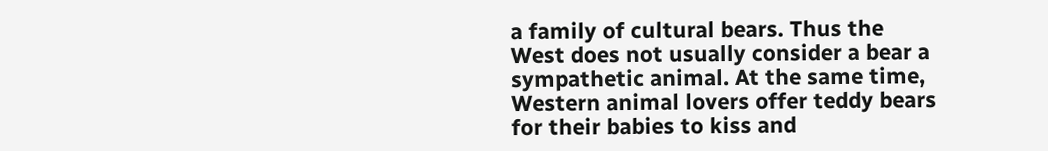a family of cultural bears. Thus the West does not usually consider a bear a sympathetic animal. At the same time, Western animal lovers offer teddy bears for their babies to kiss and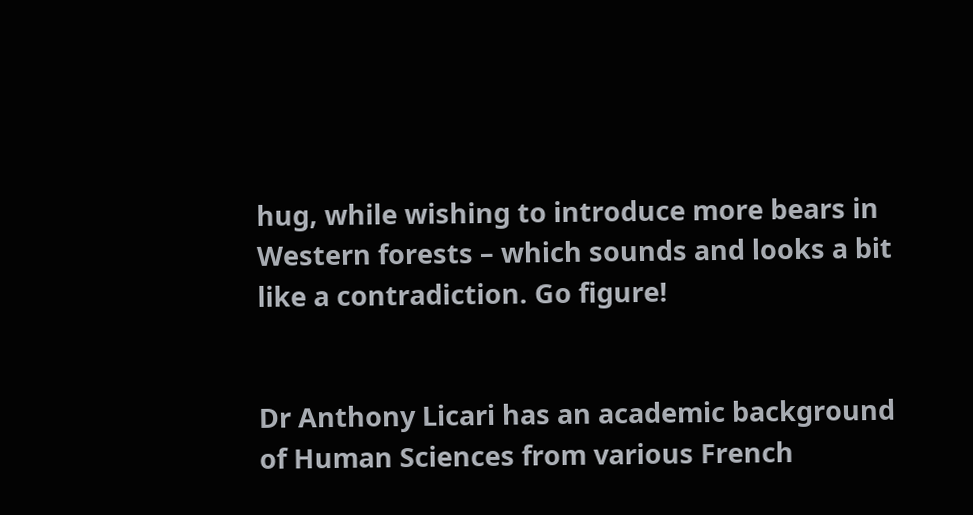hug, while wishing to introduce more bears in Western forests – which sounds and looks a bit like a contradiction. Go figure!


Dr Anthony Licari has an academic background of Human Sciences from various French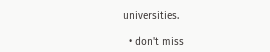universities.

  • don't miss